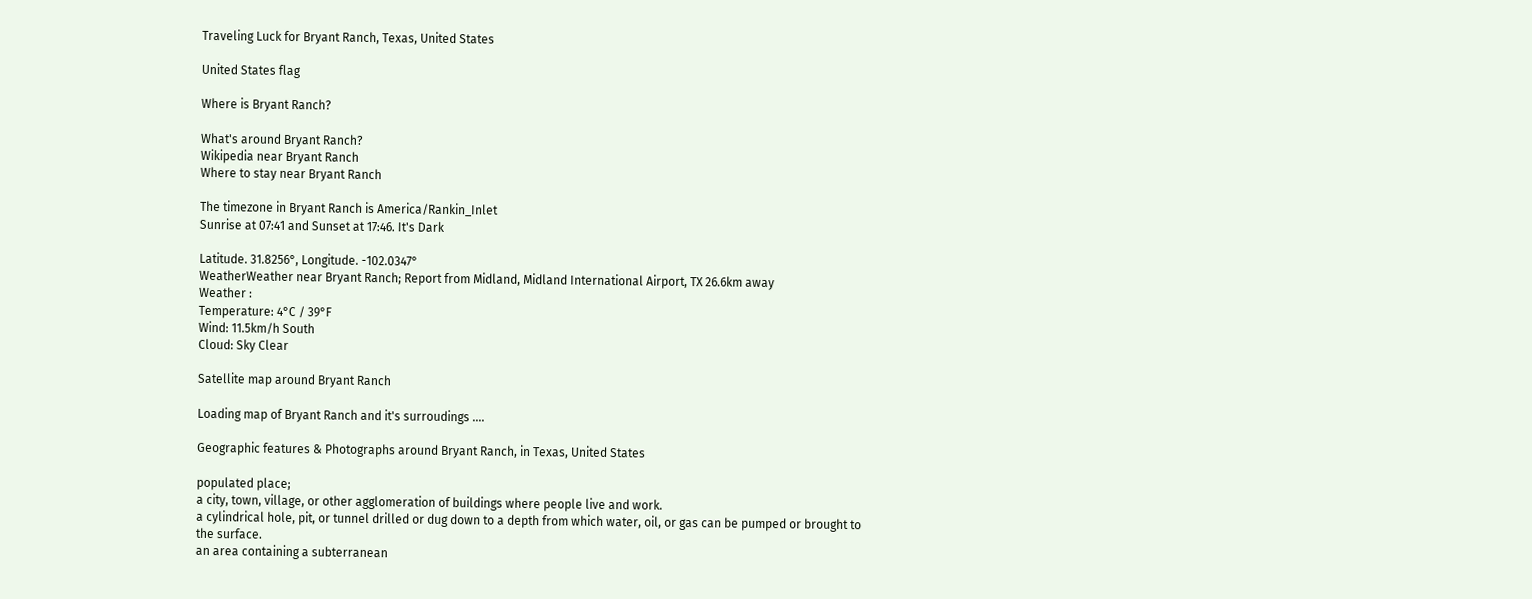Traveling Luck for Bryant Ranch, Texas, United States

United States flag

Where is Bryant Ranch?

What's around Bryant Ranch?
Wikipedia near Bryant Ranch
Where to stay near Bryant Ranch

The timezone in Bryant Ranch is America/Rankin_Inlet
Sunrise at 07:41 and Sunset at 17:46. It's Dark

Latitude. 31.8256°, Longitude. -102.0347°
WeatherWeather near Bryant Ranch; Report from Midland, Midland International Airport, TX 26.6km away
Weather :
Temperature: 4°C / 39°F
Wind: 11.5km/h South
Cloud: Sky Clear

Satellite map around Bryant Ranch

Loading map of Bryant Ranch and it's surroudings ....

Geographic features & Photographs around Bryant Ranch, in Texas, United States

populated place;
a city, town, village, or other agglomeration of buildings where people live and work.
a cylindrical hole, pit, or tunnel drilled or dug down to a depth from which water, oil, or gas can be pumped or brought to the surface.
an area containing a subterranean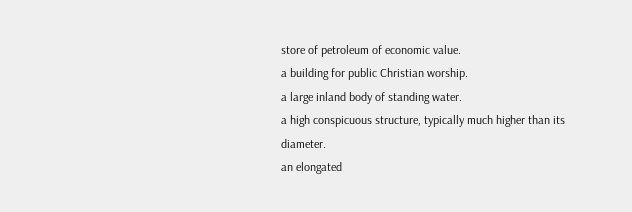store of petroleum of economic value.
a building for public Christian worship.
a large inland body of standing water.
a high conspicuous structure, typically much higher than its diameter.
an elongated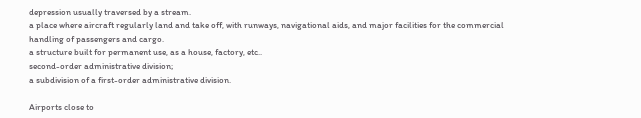depression usually traversed by a stream.
a place where aircraft regularly land and take off, with runways, navigational aids, and major facilities for the commercial handling of passengers and cargo.
a structure built for permanent use, as a house, factory, etc..
second-order administrative division;
a subdivision of a first-order administrative division.

Airports close to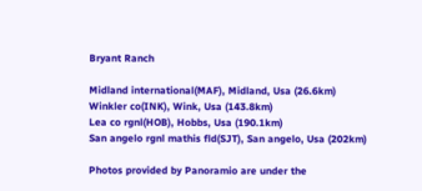Bryant Ranch

Midland international(MAF), Midland, Usa (26.6km)
Winkler co(INK), Wink, Usa (143.8km)
Lea co rgnl(HOB), Hobbs, Usa (190.1km)
San angelo rgnl mathis fld(SJT), San angelo, Usa (202km)

Photos provided by Panoramio are under the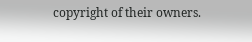copyright of their owners.